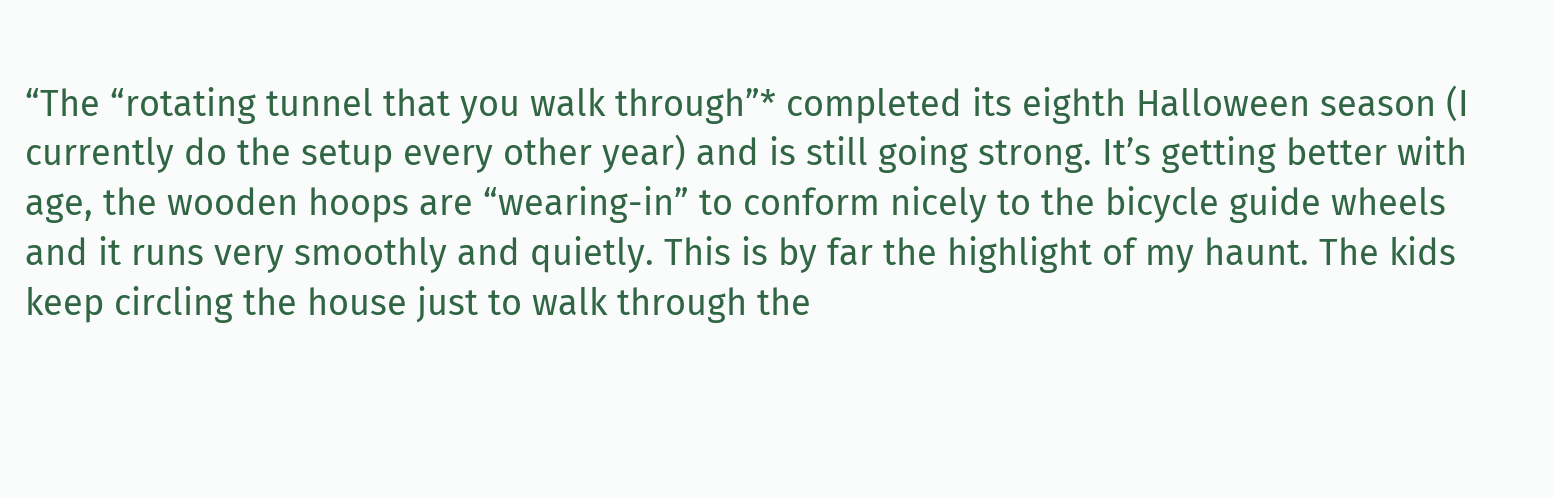“The “rotating tunnel that you walk through”* completed its eighth Halloween season (I currently do the setup every other year) and is still going strong. It’s getting better with age, the wooden hoops are “wearing-in” to conform nicely to the bicycle guide wheels and it runs very smoothly and quietly. This is by far the highlight of my haunt. The kids keep circling the house just to walk through the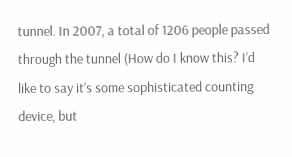tunnel. In 2007, a total of 1206 people passed through the tunnel (How do I know this? I’d like to say it’s some sophisticated counting device, but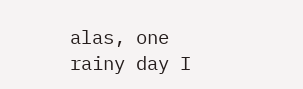alas, one rainy day I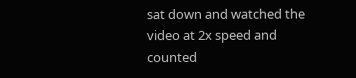sat down and watched the video at 2x speed and counted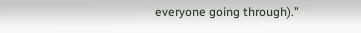everyone going through).”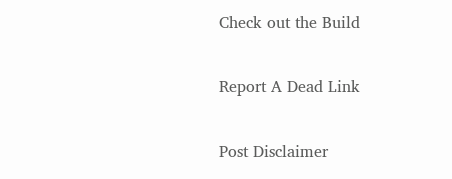Check out the Build

Report A Dead Link

Post Disclaimer